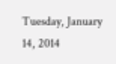Tuesday, January 14, 2014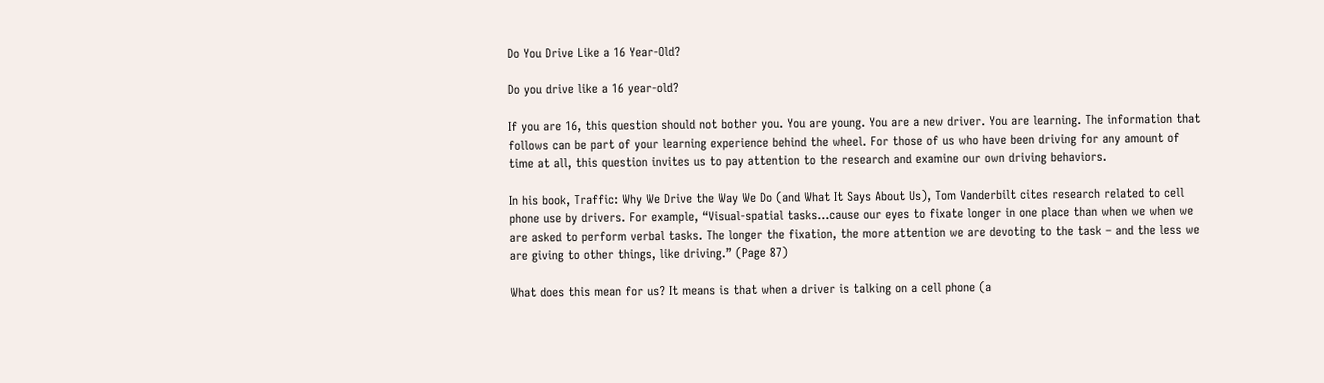Do You Drive Like a 16 Year-Old?

Do you drive like a 16 year-old?

If you are 16, this question should not bother you. You are young. You are a new driver. You are learning. The information that follows can be part of your learning experience behind the wheel. For those of us who have been driving for any amount of time at all, this question invites us to pay attention to the research and examine our own driving behaviors.

In his book, Traffic: Why We Drive the Way We Do (and What It Says About Us), Tom Vanderbilt cites research related to cell phone use by drivers. For example, “Visual-spatial tasks…cause our eyes to fixate longer in one place than when we when we are asked to perform verbal tasks. The longer the fixation, the more attention we are devoting to the task – and the less we are giving to other things, like driving.” (Page 87)

What does this mean for us? It means is that when a driver is talking on a cell phone (a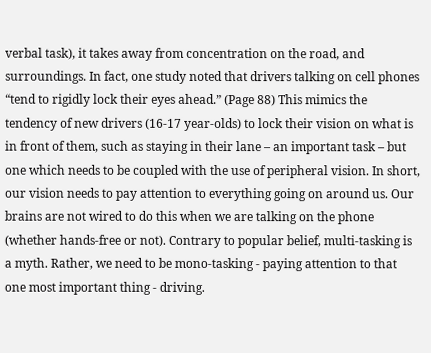verbal task), it takes away from concentration on the road, and surroundings. In fact, one study noted that drivers talking on cell phones “tend to rigidly lock their eyes ahead.” (Page 88) This mimics the tendency of new drivers (16-17 year-olds) to lock their vision on what is in front of them, such as staying in their lane – an important task – but one which needs to be coupled with the use of peripheral vision. In short, our vision needs to pay attention to everything going on around us. Our brains are not wired to do this when we are talking on the phone (whether hands-free or not). Contrary to popular belief, multi-tasking is a myth. Rather, we need to be mono-tasking - paying attention to that one most important thing - driving.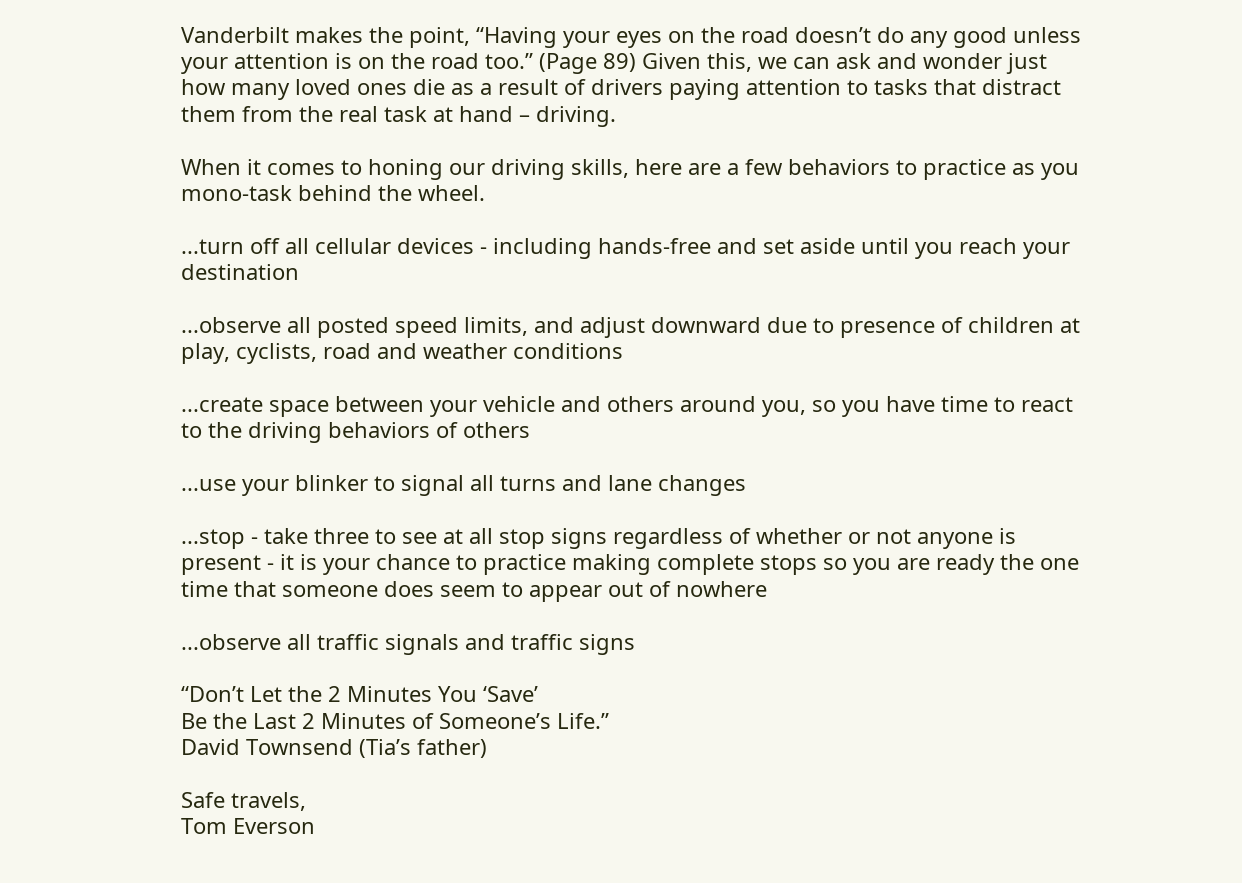Vanderbilt makes the point, “Having your eyes on the road doesn’t do any good unless your attention is on the road too.” (Page 89) Given this, we can ask and wonder just how many loved ones die as a result of drivers paying attention to tasks that distract them from the real task at hand – driving.

When it comes to honing our driving skills, here are a few behaviors to practice as you mono-task behind the wheel.

...turn off all cellular devices - including hands-free and set aside until you reach your destination

...observe all posted speed limits, and adjust downward due to presence of children at play, cyclists, road and weather conditions

...create space between your vehicle and others around you, so you have time to react to the driving behaviors of others

...use your blinker to signal all turns and lane changes

...stop - take three to see at all stop signs regardless of whether or not anyone is present - it is your chance to practice making complete stops so you are ready the one time that someone does seem to appear out of nowhere

...observe all traffic signals and traffic signs

“Don’t Let the 2 Minutes You ‘Save’
Be the Last 2 Minutes of Someone’s Life.”
David Townsend (Tia’s father)

Safe travels,
Tom Everson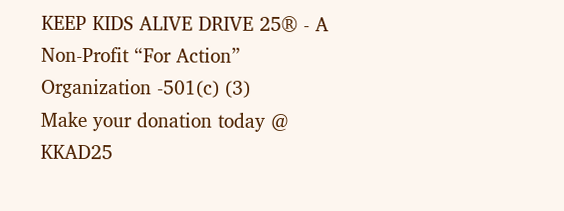KEEP KIDS ALIVE DRIVE 25® - A Non-Profit “For Action” Organization -501(c) (3)
Make your donation today @ KKAD25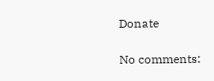Donate

No comments: